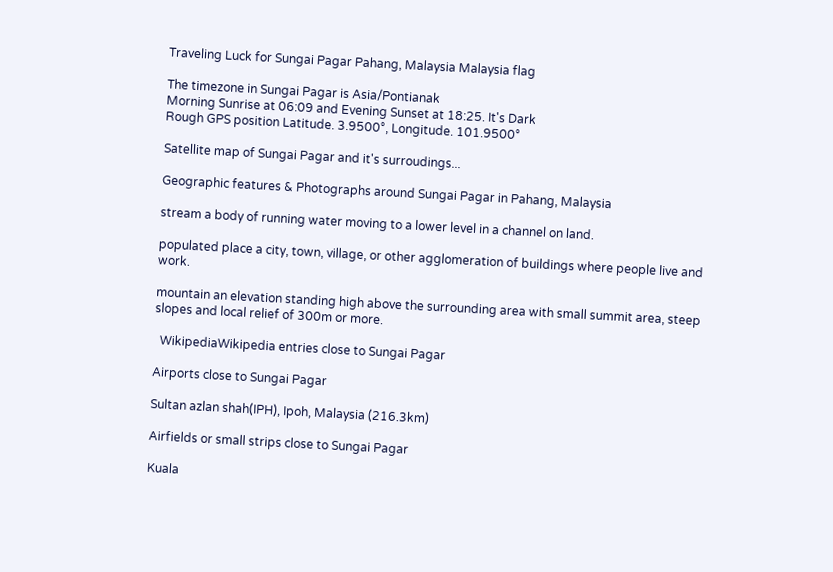Traveling Luck for Sungai Pagar Pahang, Malaysia Malaysia flag

The timezone in Sungai Pagar is Asia/Pontianak
Morning Sunrise at 06:09 and Evening Sunset at 18:25. It's Dark
Rough GPS position Latitude. 3.9500°, Longitude. 101.9500°

Satellite map of Sungai Pagar and it's surroudings...

Geographic features & Photographs around Sungai Pagar in Pahang, Malaysia

stream a body of running water moving to a lower level in a channel on land.

populated place a city, town, village, or other agglomeration of buildings where people live and work.

mountain an elevation standing high above the surrounding area with small summit area, steep slopes and local relief of 300m or more.

  WikipediaWikipedia entries close to Sungai Pagar

Airports close to Sungai Pagar

Sultan azlan shah(IPH), Ipoh, Malaysia (216.3km)

Airfields or small strips close to Sungai Pagar

Kuala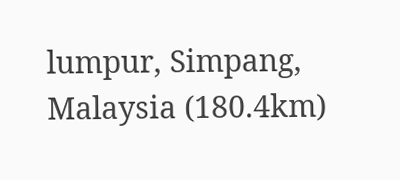lumpur, Simpang, Malaysia (180.4km)